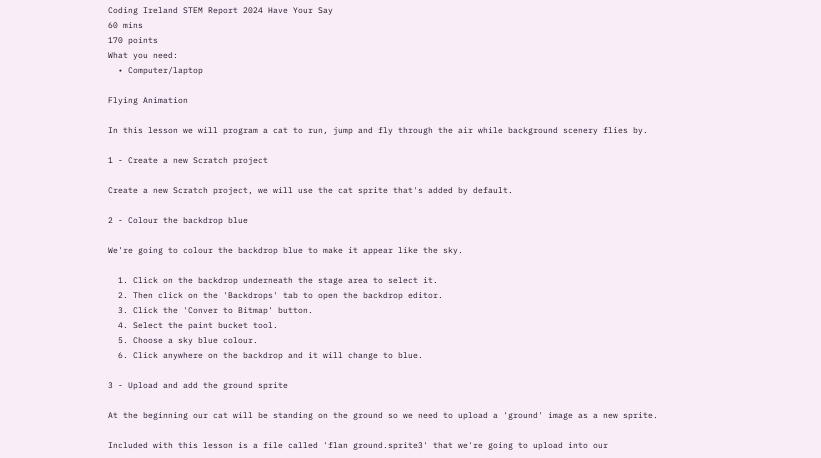Coding Ireland STEM Report 2024 Have Your Say
60 mins
170 points
What you need:
  • Computer/laptop

Flying Animation

In this lesson we will program a cat to run, jump and fly through the air while background scenery flies by.

1 - Create a new Scratch project

Create a new Scratch project, we will use the cat sprite that's added by default.

2 - Colour the backdrop blue

We're going to colour the backdrop blue to make it appear like the sky.

  1. Click on the backdrop underneath the stage area to select it.
  2. Then click on the 'Backdrops' tab to open the backdrop editor.
  3. Click the 'Conver to Bitmap' button.
  4. Select the paint bucket tool.
  5. Choose a sky blue colour.
  6. Click anywhere on the backdrop and it will change to blue.

3 - Upload and add the ground sprite

At the beginning our cat will be standing on the ground so we need to upload a 'ground' image as a new sprite.

Included with this lesson is a file called 'flan ground.sprite3' that we're going to upload into our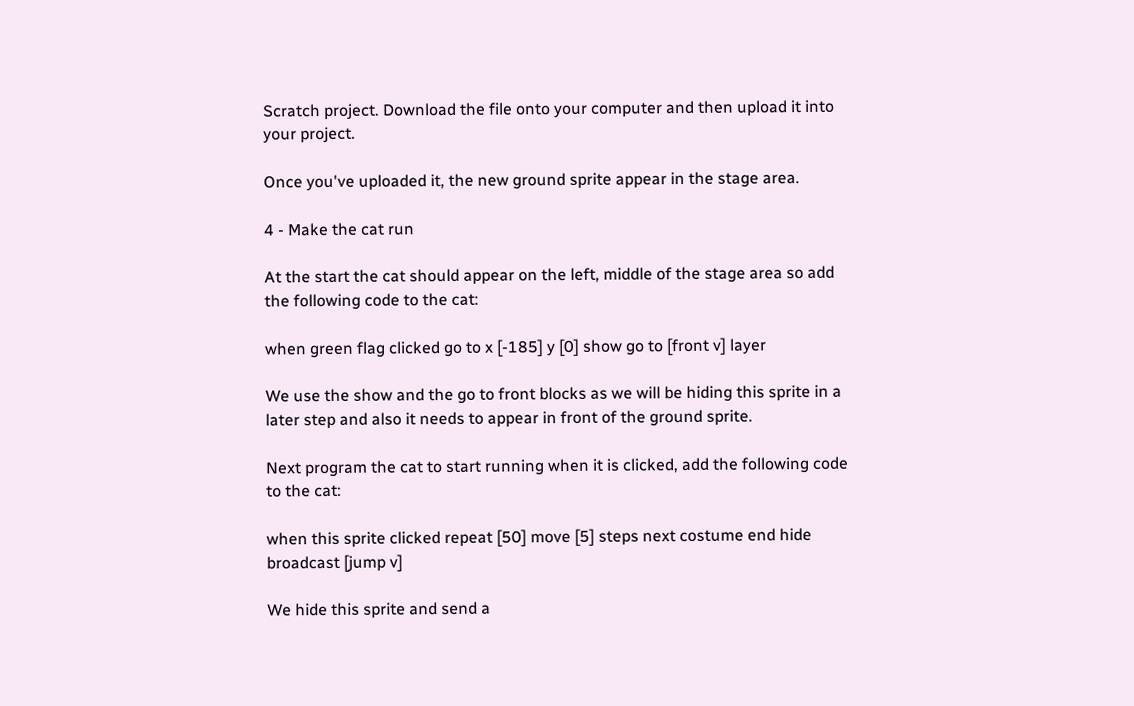Scratch project. Download the file onto your computer and then upload it into your project.

Once you've uploaded it, the new ground sprite appear in the stage area.

4 - Make the cat run

At the start the cat should appear on the left, middle of the stage area so add the following code to the cat:

when green flag clicked go to x [-185] y [0] show go to [front v] layer

We use the show and the go to front blocks as we will be hiding this sprite in a later step and also it needs to appear in front of the ground sprite.

Next program the cat to start running when it is clicked, add the following code to the cat:

when this sprite clicked repeat [50] move [5] steps next costume end hide broadcast [jump v]

We hide this sprite and send a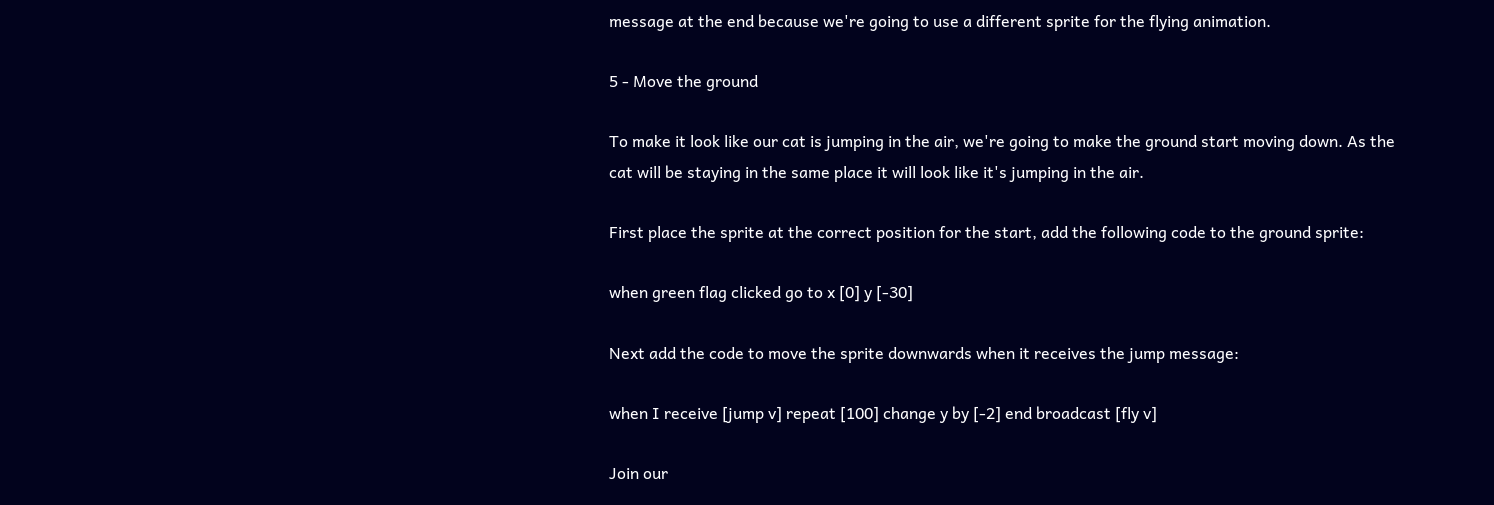message at the end because we're going to use a different sprite for the flying animation.

5 - Move the ground

To make it look like our cat is jumping in the air, we're going to make the ground start moving down. As the cat will be staying in the same place it will look like it's jumping in the air.

First place the sprite at the correct position for the start, add the following code to the ground sprite:

when green flag clicked go to x [0] y [-30]

Next add the code to move the sprite downwards when it receives the jump message:

when I receive [jump v] repeat [100] change y by [-2] end broadcast [fly v]

Join our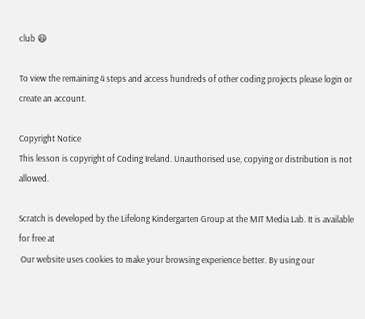club 😃

To view the remaining 4 steps and access hundreds of other coding projects please login or create an account.

Copyright Notice
This lesson is copyright of Coding Ireland. Unauthorised use, copying or distribution is not allowed.

Scratch is developed by the Lifelong Kindergarten Group at the MIT Media Lab. It is available for free at
 Our website uses cookies to make your browsing experience better. By using our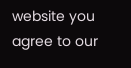website you agree to our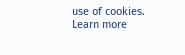use of cookies. Learn more